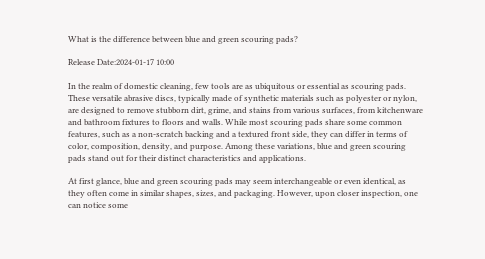What is the difference between blue and green scouring pads?

Release Date:2024-01-17 10:00

In the realm of domestic cleaning, few tools are as ubiquitous or essential as scouring pads. These versatile abrasive discs, typically made of synthetic materials such as polyester or nylon, are designed to remove stubborn dirt, grime, and stains from various surfaces, from kitchenware and bathroom fixtures to floors and walls. While most scouring pads share some common features, such as a non-scratch backing and a textured front side, they can differ in terms of color, composition, density, and purpose. Among these variations, blue and green scouring pads stand out for their distinct characteristics and applications.

At first glance, blue and green scouring pads may seem interchangeable or even identical, as they often come in similar shapes, sizes, and packaging. However, upon closer inspection, one can notice some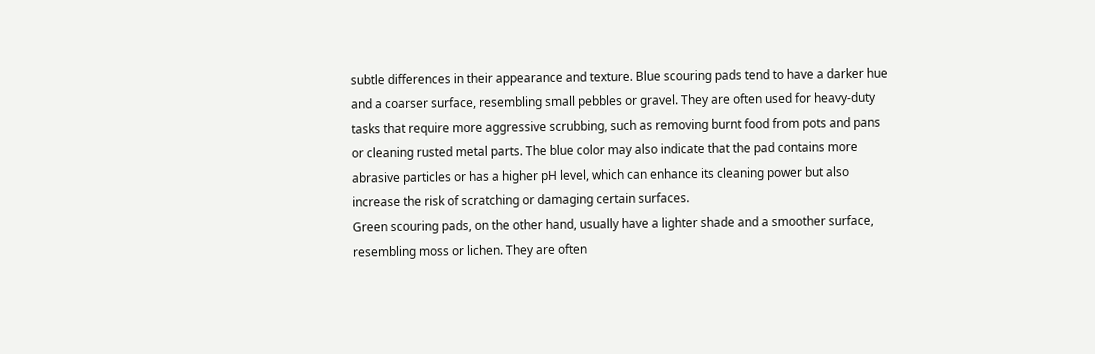subtle differences in their appearance and texture. Blue scouring pads tend to have a darker hue and a coarser surface, resembling small pebbles or gravel. They are often used for heavy-duty tasks that require more aggressive scrubbing, such as removing burnt food from pots and pans or cleaning rusted metal parts. The blue color may also indicate that the pad contains more abrasive particles or has a higher pH level, which can enhance its cleaning power but also increase the risk of scratching or damaging certain surfaces.
Green scouring pads, on the other hand, usually have a lighter shade and a smoother surface, resembling moss or lichen. They are often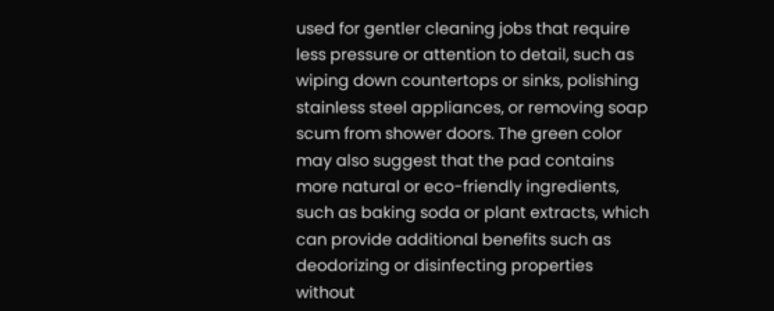used for gentler cleaning jobs that require less pressure or attention to detail, such as wiping down countertops or sinks, polishing stainless steel appliances, or removing soap scum from shower doors. The green color may also suggest that the pad contains more natural or eco-friendly ingredients, such as baking soda or plant extracts, which can provide additional benefits such as deodorizing or disinfecting properties without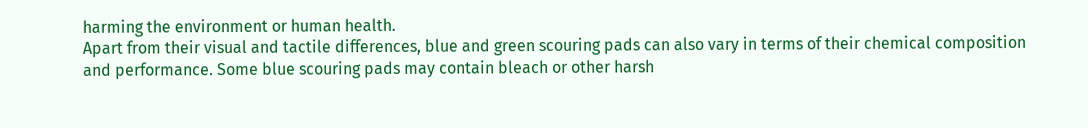harming the environment or human health.
Apart from their visual and tactile differences, blue and green scouring pads can also vary in terms of their chemical composition and performance. Some blue scouring pads may contain bleach or other harsh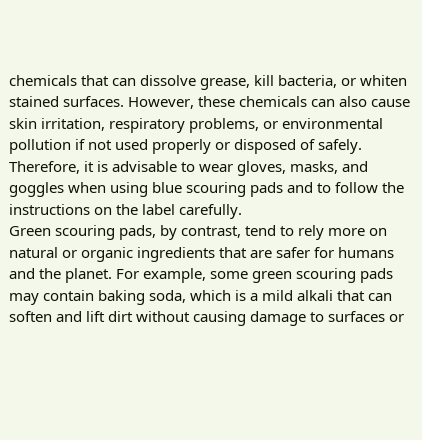chemicals that can dissolve grease, kill bacteria, or whiten stained surfaces. However, these chemicals can also cause skin irritation, respiratory problems, or environmental pollution if not used properly or disposed of safely. Therefore, it is advisable to wear gloves, masks, and goggles when using blue scouring pads and to follow the instructions on the label carefully.
Green scouring pads, by contrast, tend to rely more on natural or organic ingredients that are safer for humans and the planet. For example, some green scouring pads may contain baking soda, which is a mild alkali that can soften and lift dirt without causing damage to surfaces or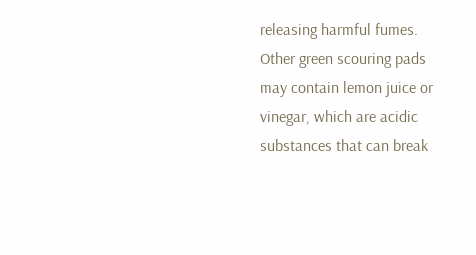releasing harmful fumes. Other green scouring pads may contain lemon juice or vinegar, which are acidic substances that can break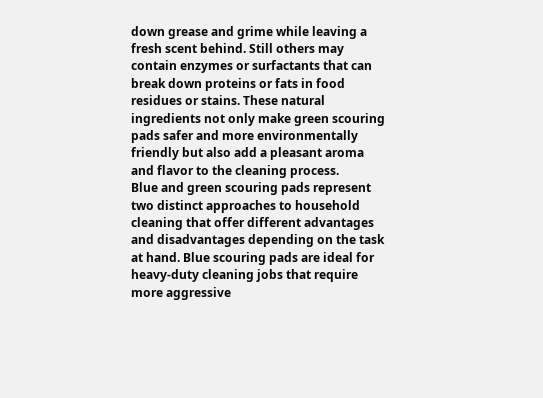down grease and grime while leaving a fresh scent behind. Still others may contain enzymes or surfactants that can break down proteins or fats in food residues or stains. These natural ingredients not only make green scouring pads safer and more environmentally friendly but also add a pleasant aroma and flavor to the cleaning process.
Blue and green scouring pads represent two distinct approaches to household cleaning that offer different advantages and disadvantages depending on the task at hand. Blue scouring pads are ideal for heavy-duty cleaning jobs that require more aggressive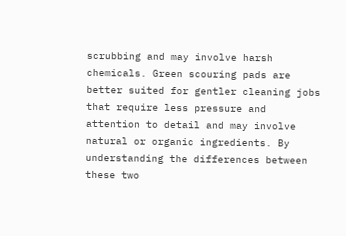scrubbing and may involve harsh chemicals. Green scouring pads are better suited for gentler cleaning jobs that require less pressure and attention to detail and may involve natural or organic ingredients. By understanding the differences between these two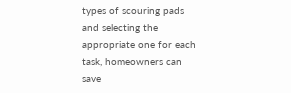types of scouring pads and selecting the appropriate one for each task, homeowners can save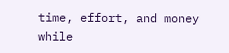time, effort, and money while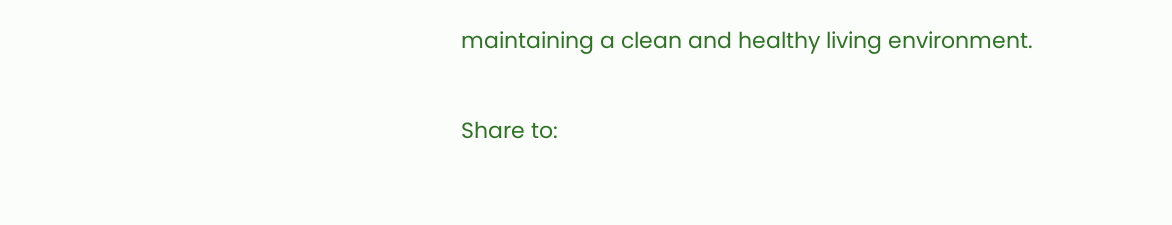maintaining a clean and healthy living environment.

Share to: